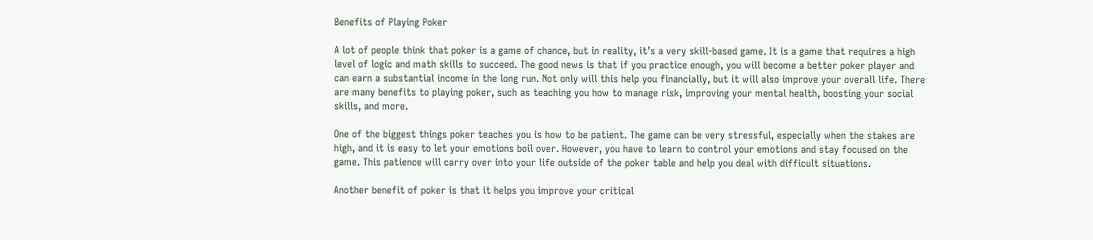Benefits of Playing Poker

A lot of people think that poker is a game of chance, but in reality, it’s a very skill-based game. It is a game that requires a high level of logic and math skills to succeed. The good news is that if you practice enough, you will become a better poker player and can earn a substantial income in the long run. Not only will this help you financially, but it will also improve your overall life. There are many benefits to playing poker, such as teaching you how to manage risk, improving your mental health, boosting your social skills, and more.

One of the biggest things poker teaches you is how to be patient. The game can be very stressful, especially when the stakes are high, and it is easy to let your emotions boil over. However, you have to learn to control your emotions and stay focused on the game. This patience will carry over into your life outside of the poker table and help you deal with difficult situations.

Another benefit of poker is that it helps you improve your critical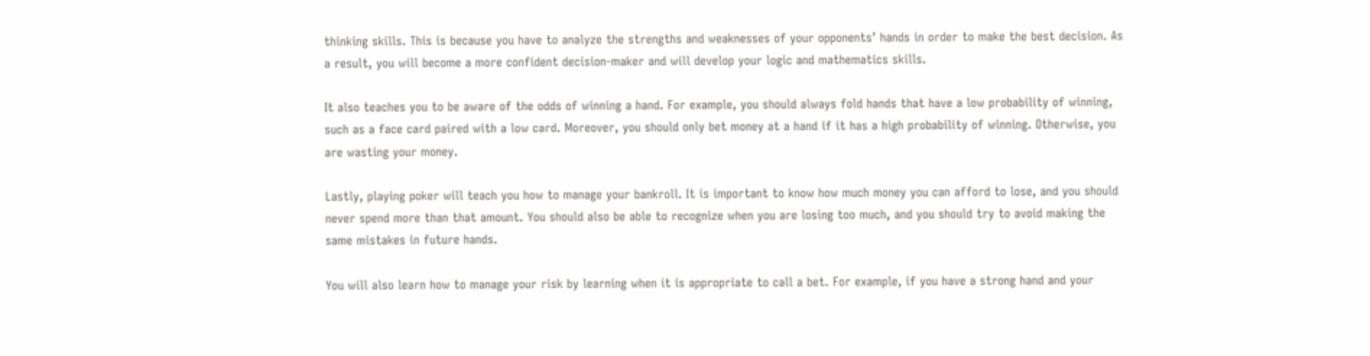thinking skills. This is because you have to analyze the strengths and weaknesses of your opponents’ hands in order to make the best decision. As a result, you will become a more confident decision-maker and will develop your logic and mathematics skills.

It also teaches you to be aware of the odds of winning a hand. For example, you should always fold hands that have a low probability of winning, such as a face card paired with a low card. Moreover, you should only bet money at a hand if it has a high probability of winning. Otherwise, you are wasting your money.

Lastly, playing poker will teach you how to manage your bankroll. It is important to know how much money you can afford to lose, and you should never spend more than that amount. You should also be able to recognize when you are losing too much, and you should try to avoid making the same mistakes in future hands.

You will also learn how to manage your risk by learning when it is appropriate to call a bet. For example, if you have a strong hand and your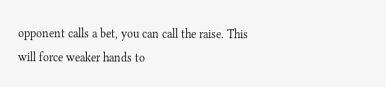opponent calls a bet, you can call the raise. This will force weaker hands to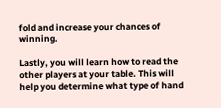fold and increase your chances of winning.

Lastly, you will learn how to read the other players at your table. This will help you determine what type of hand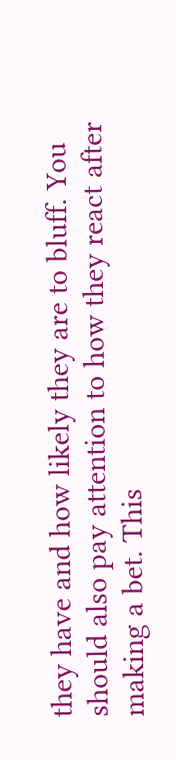they have and how likely they are to bluff. You should also pay attention to how they react after making a bet. This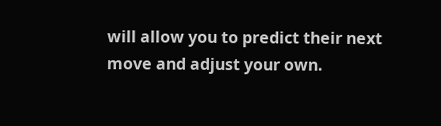will allow you to predict their next move and adjust your own.